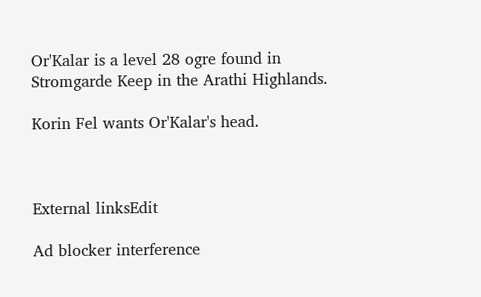Or'Kalar is a level 28 ogre found in Stromgarde Keep in the Arathi Highlands.

Korin Fel wants Or'Kalar's head.



External linksEdit

Ad blocker interference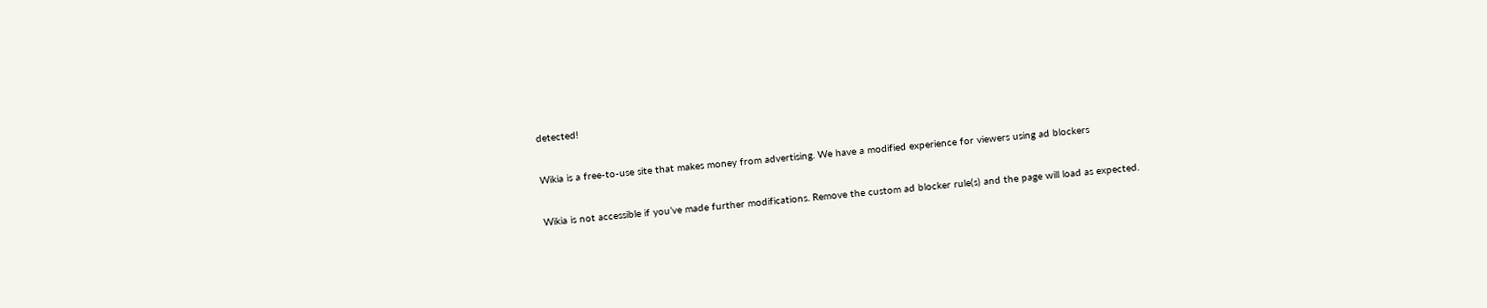detected!

Wikia is a free-to-use site that makes money from advertising. We have a modified experience for viewers using ad blockers

Wikia is not accessible if you’ve made further modifications. Remove the custom ad blocker rule(s) and the page will load as expected.